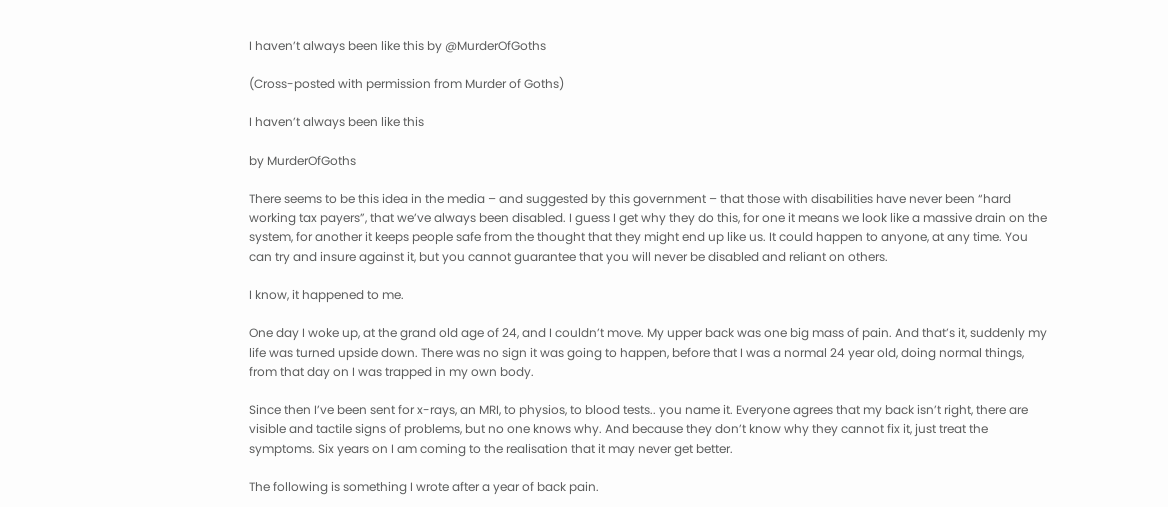I haven’t always been like this by @MurderOfGoths

(Cross-posted with permission from Murder of Goths)

I haven’t always been like this

by MurderOfGoths

There seems to be this idea in the media – and suggested by this government – that those with disabilities have never been “hard working tax payers”, that we’ve always been disabled. I guess I get why they do this, for one it means we look like a massive drain on the system, for another it keeps people safe from the thought that they might end up like us. It could happen to anyone, at any time. You can try and insure against it, but you cannot guarantee that you will never be disabled and reliant on others.

I know, it happened to me.

One day I woke up, at the grand old age of 24, and I couldn’t move. My upper back was one big mass of pain. And that’s it, suddenly my life was turned upside down. There was no sign it was going to happen, before that I was a normal 24 year old, doing normal things, from that day on I was trapped in my own body.

Since then I’ve been sent for x-rays, an MRI, to physios, to blood tests.. you name it. Everyone agrees that my back isn’t right, there are visible and tactile signs of problems, but no one knows why. And because they don’t know why they cannot fix it, just treat the symptoms. Six years on I am coming to the realisation that it may never get better.

The following is something I wrote after a year of back pain.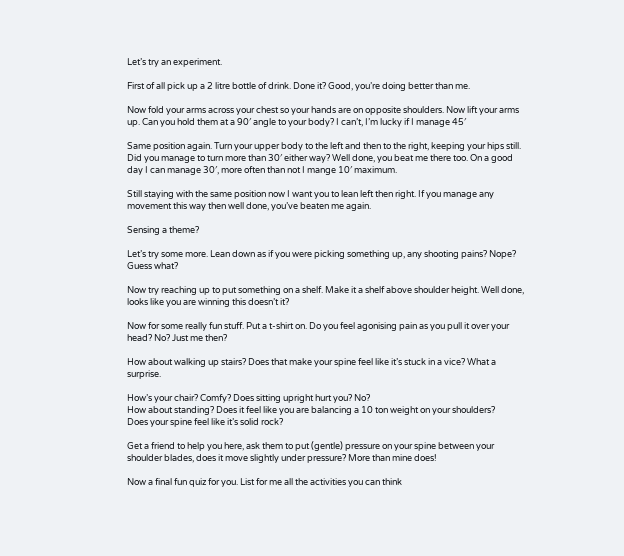Let’s try an experiment.

First of all pick up a 2 litre bottle of drink. Done it? Good, you’re doing better than me.

Now fold your arms across your chest so your hands are on opposite shoulders. Now lift your arms up. Can you hold them at a 90′ angle to your body? I can’t, I’m lucky if I manage 45′

Same position again. Turn your upper body to the left and then to the right, keeping your hips still. Did you manage to turn more than 30′ either way? Well done, you beat me there too. On a good day I can manage 30′, more often than not I mange 10′ maximum.

Still staying with the same position now I want you to lean left then right. If you manage any movement this way then well done, you’ve beaten me again.

Sensing a theme?

Let’s try some more. Lean down as if you were picking something up, any shooting pains? Nope? Guess what?

Now try reaching up to put something on a shelf. Make it a shelf above shoulder height. Well done, looks like you are winning this doesn’t it?

Now for some really fun stuff. Put a t-shirt on. Do you feel agonising pain as you pull it over your head? No? Just me then?

How about walking up stairs? Does that make your spine feel like it’s stuck in a vice? What a surprise.

How’s your chair? Comfy? Does sitting upright hurt you? No?
How about standing? Does it feel like you are balancing a 10 ton weight on your shoulders?
Does your spine feel like it’s solid rock?

Get a friend to help you here, ask them to put (gentle) pressure on your spine between your shoulder blades, does it move slightly under pressure? More than mine does!

Now a final fun quiz for you. List for me all the activities you can think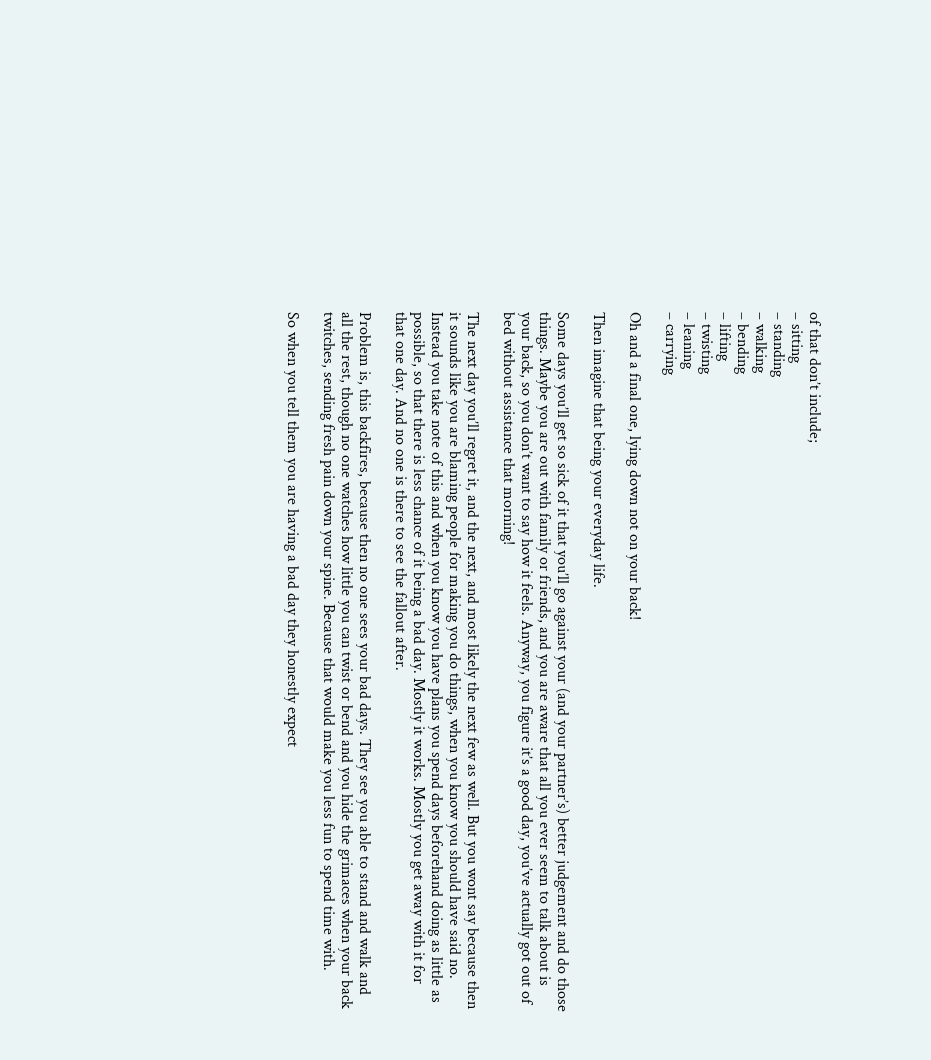of that don’t include;
– sitting
– standing
– walking
– bending
– lifting
– twisting
– leaning
– carrying

Oh and a final one, lying down not on your back!

Then imagine that being your everyday life.

Some days you’ll get so sick of it that you’ll go against your (and your partner’s) better judgement and do those things. Maybe you are out with family or friends, and you are aware that all you ever seem to talk about is your back, so you don’t want to say how it feels. Anyway, you figure it’s a good day, you’ve actually got out of bed without assistance that morning!

The next day you’ll regret it, and the next, and most likely the next few as well. But you wont say because then it sounds like you are blaming people for making you do things, when you know you should have said no. Instead you take note of this and when you know you have plans you spend days beforehand doing as little as possible, so that there is less chance of it being a bad day. Mostly it works. Mostly you get away with it for that one day. And no one is there to see the fallout after.

Problem is, this backfires, because then no one sees your bad days. They see you able to stand and walk and all the rest, though no one watches how little you can twist or bend and you hide the grimaces when your back twitches, sending fresh pain down your spine. Because that would make you less fun to spend time with.

So when you tell them you are having a bad day they honestly expect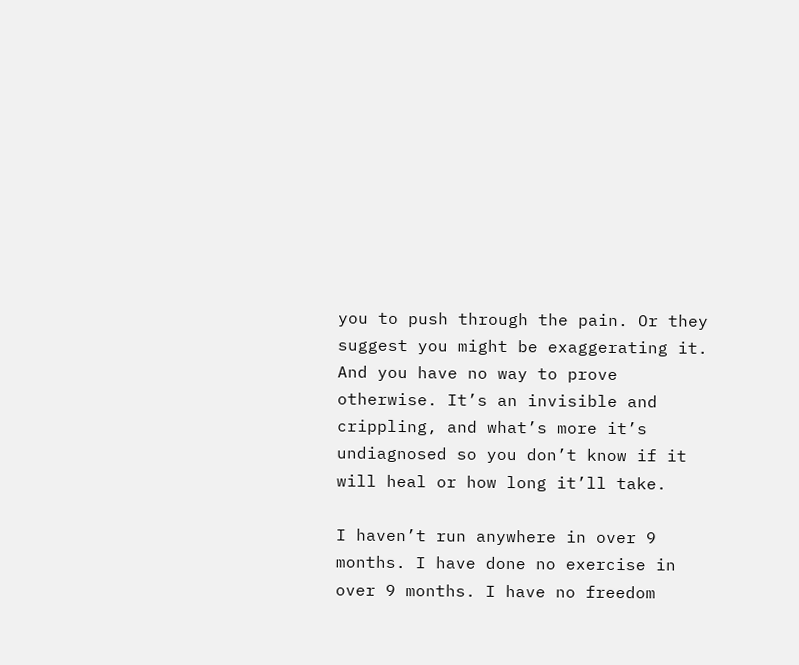you to push through the pain. Or they suggest you might be exaggerating it. And you have no way to prove otherwise. It’s an invisible and crippling, and what’s more it’s undiagnosed so you don’t know if it will heal or how long it’ll take.

I haven’t run anywhere in over 9 months. I have done no exercise in over 9 months. I have no freedom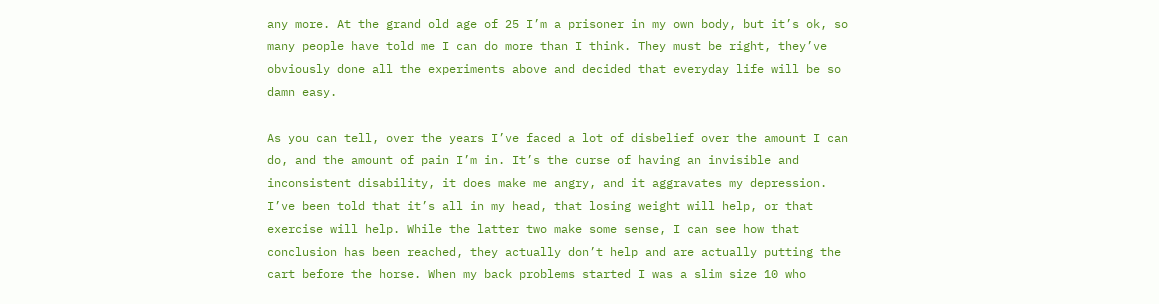any more. At the grand old age of 25 I’m a prisoner in my own body, but it’s ok, so many people have told me I can do more than I think. They must be right, they’ve obviously done all the experiments above and decided that everyday life will be so damn easy.

As you can tell, over the years I’ve faced a lot of disbelief over the amount I can do, and the amount of pain I’m in. It’s the curse of having an invisible and inconsistent disability, it does make me angry, and it aggravates my depression. I’ve been told that it’s all in my head, that losing weight will help, or that exercise will help. While the latter two make some sense, I can see how that conclusion has been reached, they actually don’t help and are actually putting the cart before the horse. When my back problems started I was a slim size 10 who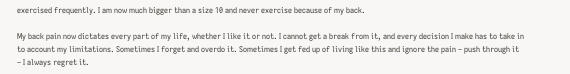exercised frequently. I am now much bigger than a size 10 and never exercise because of my back.

My back pain now dictates every part of my life, whether I like it or not. I cannot get a break from it, and every decision I make has to take in to account my limitations. Sometimes I forget and overdo it. Sometimes I get fed up of living like this and ignore the pain – push through it – I always regret it.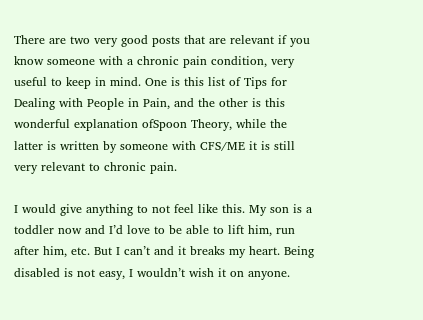There are two very good posts that are relevant if you know someone with a chronic pain condition, very useful to keep in mind. One is this list of Tips for Dealing with People in Pain, and the other is this wonderful explanation ofSpoon Theory, while the latter is written by someone with CFS/ME it is still very relevant to chronic pain.

I would give anything to not feel like this. My son is a toddler now and I’d love to be able to lift him, run after him, etc. But I can’t and it breaks my heart. Being disabled is not easy, I wouldn’t wish it on anyone.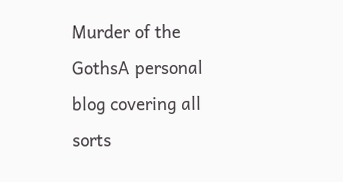Murder of the GothsA personal blog covering all sorts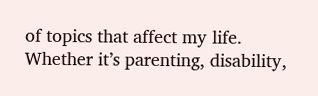of topics that affect my life. Whether it’s parenting, disability,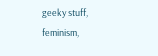geeky stuff, feminism,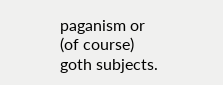paganism or (of course) goth subjects.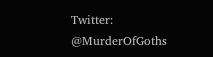Twitter: @MurderOfGoths